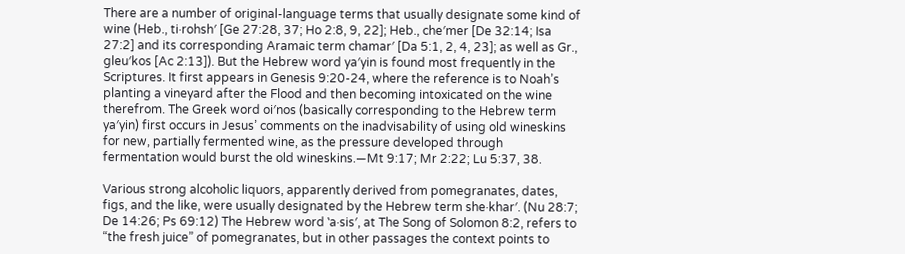There are a number of original-language terms that usually designate some kind of wine (Heb., ti·rohsh′ [Ge 27:28, 37; Ho 2:8, 9, 22]; Heb., che′mer [De 32:14; Isa 27:2] and its corresponding Aramaic term chamar′ [Da 5:1, 2, 4, 23]; as well as Gr., gleu′kos [Ac 2:13]). But the Hebrew word ya′yin is found most frequently in the Scriptures. It first appears in Genesis 9:20-24, where the reference is to Noah’s planting a vineyard after the Flood and then becoming intoxicated on the wine therefrom. The Greek word oi′nos (basically corresponding to the Hebrew term ya′yin) first occurs in Jesus’ comments on the inadvisability of using old wineskins for new, partially fermented wine, as the pressure developed through fermentation would burst the old wineskins.—Mt 9:17; Mr 2:22; Lu 5:37, 38.

Various strong alcoholic liquors, apparently derived from pomegranates, dates, figs, and the like, were usually designated by the Hebrew term she·khar′. (Nu 28:7; De 14:26; Ps 69:12) The Hebrew word ʽa·sis′, at The Song of Solomon 8:2, refers to “the fresh juice” of pomegranates, but in other passages the context points to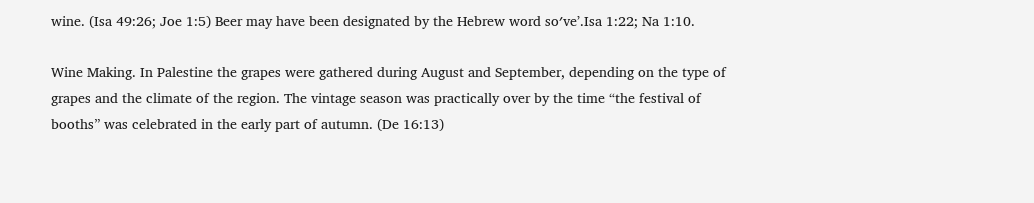wine. (Isa 49:26; Joe 1:5) Beer may have been designated by the Hebrew word so′veʼ.Isa 1:22; Na 1:10.

Wine Making. In Palestine the grapes were gathered during August and September, depending on the type of grapes and the climate of the region. The vintage season was practically over by the time “the festival of booths” was celebrated in the early part of autumn. (De 16:13)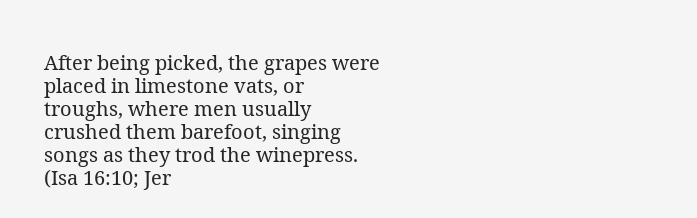After being picked, the grapes were placed in limestone vats, or troughs, where men usually crushed them barefoot, singing songs as they trod the winepress. (Isa 16:10; Jer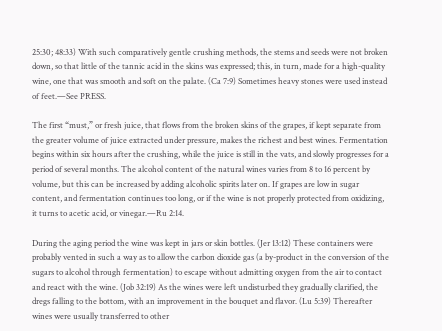25:30; 48:33) With such comparatively gentle crushing methods, the stems and seeds were not broken down, so that little of the tannic acid in the skins was expressed; this, in turn, made for a high-quality wine, one that was smooth and soft on the palate. (Ca 7:9) Sometimes heavy stones were used instead of feet.—See PRESS.

The first “must,” or fresh juice, that flows from the broken skins of the grapes, if kept separate from the greater volume of juice extracted under pressure, makes the richest and best wines. Fermentation begins within six hours after the crushing, while the juice is still in the vats, and slowly progresses for a period of several months. The alcohol content of the natural wines varies from 8 to 16 percent by volume, but this can be increased by adding alcoholic spirits later on. If grapes are low in sugar content, and fermentation continues too long, or if the wine is not properly protected from oxidizing, it turns to acetic acid, or vinegar.—Ru 2:14.

During the aging period the wine was kept in jars or skin bottles. (Jer 13:12) These containers were probably vented in such a way as to allow the carbon dioxide gas (a by-product in the conversion of the sugars to alcohol through fermentation) to escape without admitting oxygen from the air to contact and react with the wine. (Job 32:19) As the wines were left undisturbed they gradually clarified, the dregs falling to the bottom, with an improvement in the bouquet and flavor. (Lu 5:39) Thereafter wines were usually transferred to other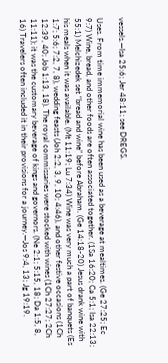vessels.—Isa 25:6; Jer 48:11; see DREGS.

Uses. From time immemorial wine has been used as a beverage at mealtimes. (Ge 27:25; Ec 9:7) Wine, bread, and other foods are often associated together. (1Sa 16:20; Ca 5:1; Isa 22:13; 55:1) Melchizedek set “bread and wine” before Abraham. (Ge 14:18-20) Jesus drank wine with his meals when it was available. (Mt 11:19; Lu 7:34) Wine was very much a part of banquets (Es 1:7; 5:6; 7:2, 7, 8), wedding feasts (Joh 2:2, 3, 9, 10; 4:46), and other festive occasions (1Ch 12:39, 40; Job 1:13, 18). The royal commissaries were stocked with wines (1Ch 27:27; 2Ch 11:11); it was the customary beverage of kings and governors. (Ne 2:1; 5:15, 18; Da 1:5, 8, 16) Travelers often included it in their provisions for a journey.—Jos 9:4, 13; Jg 19:19.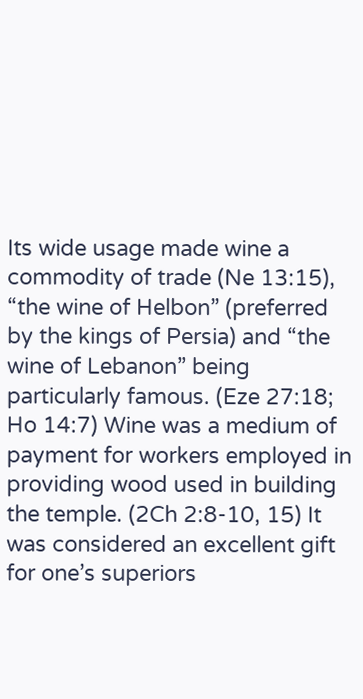Its wide usage made wine a commodity of trade (Ne 13:15), “the wine of Helbon” (preferred by the kings of Persia) and “the wine of Lebanon” being particularly famous. (Eze 27:18; Ho 14:7) Wine was a medium of payment for workers employed in providing wood used in building the temple. (2Ch 2:8-10, 15) It was considered an excellent gift for one’s superiors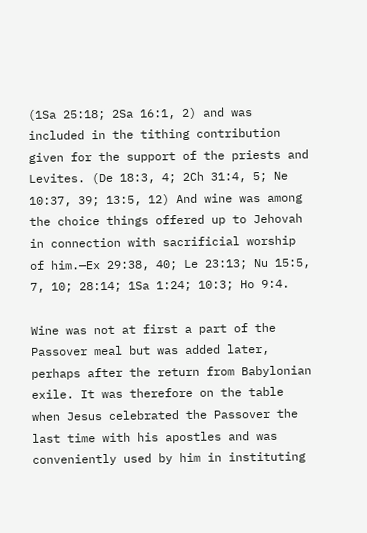(1Sa 25:18; 2Sa 16:1, 2) and was included in the tithing contribution given for the support of the priests and Levites. (De 18:3, 4; 2Ch 31:4, 5; Ne 10:37, 39; 13:5, 12) And wine was among the choice things offered up to Jehovah in connection with sacrificial worship of him.—Ex 29:38, 40; Le 23:13; Nu 15:5, 7, 10; 28:14; 1Sa 1:24; 10:3; Ho 9:4.

Wine was not at first a part of the Passover meal but was added later, perhaps after the return from Babylonian exile. It was therefore on the table when Jesus celebrated the Passover the last time with his apostles and was conveniently used by him in instituting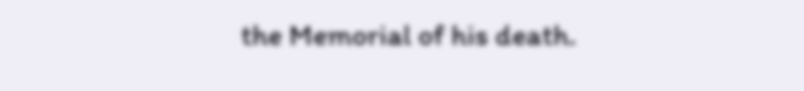the Memorial of his death.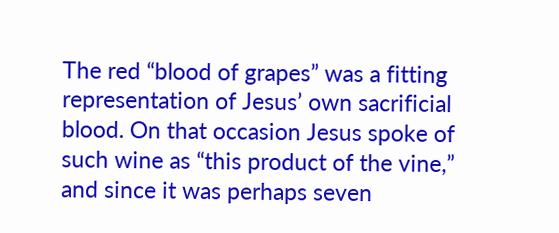The red “blood of grapes” was a fitting representation of Jesus’ own sacrificial blood. On that occasion Jesus spoke of such wine as “this product of the vine,” and since it was perhaps seven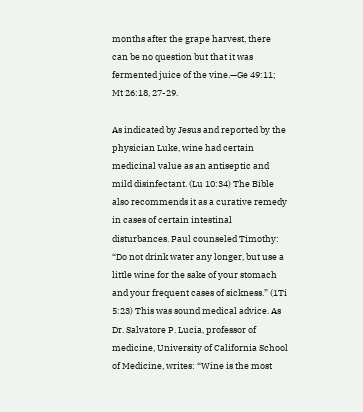months after the grape harvest, there can be no question but that it was fermented juice of the vine.—Ge 49:11; Mt 26:18, 27-29.

As indicated by Jesus and reported by the physician Luke, wine had certain medicinal value as an antiseptic and mild disinfectant. (Lu 10:34) The Bible also recommends it as a curative remedy in cases of certain intestinal disturbances. Paul counseled Timothy: “Do not drink water any longer, but use a little wine for the sake of your stomach and your frequent cases of sickness.” (1Ti 5:23) This was sound medical advice. As Dr. Salvatore P. Lucia, professor of medicine, University of California School of Medicine, writes: “Wine is the most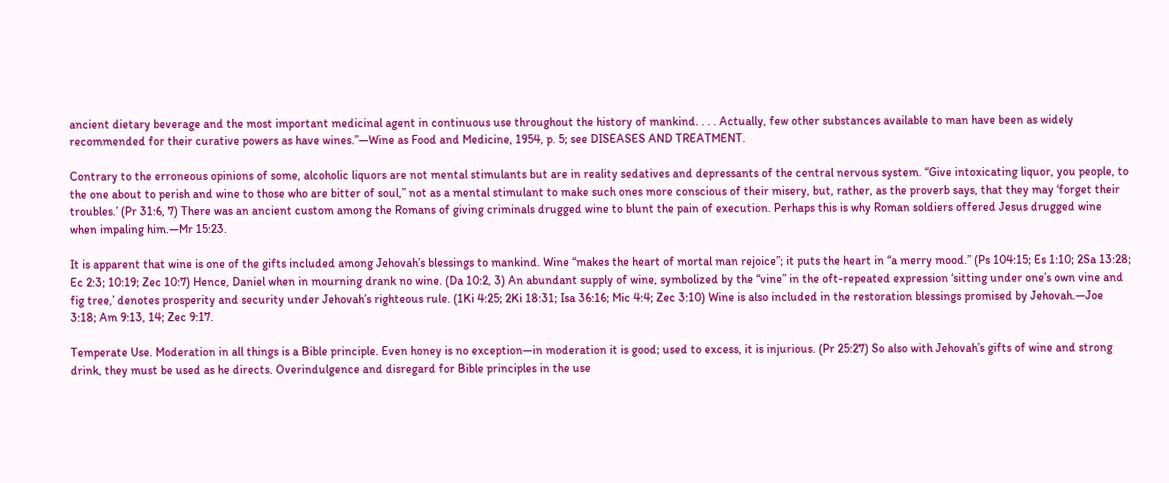ancient dietary beverage and the most important medicinal agent in continuous use throughout the history of mankind. . . . Actually, few other substances available to man have been as widely recommended for their curative powers as have wines.”—Wine as Food and Medicine, 1954, p. 5; see DISEASES AND TREATMENT.

Contrary to the erroneous opinions of some, alcoholic liquors are not mental stimulants but are in reality sedatives and depressants of the central nervous system. “Give intoxicating liquor, you people, to the one about to perish and wine to those who are bitter of soul,” not as a mental stimulant to make such ones more conscious of their misery, but, rather, as the proverb says, that they may ‘forget their troubles.’ (Pr 31:6, 7) There was an ancient custom among the Romans of giving criminals drugged wine to blunt the pain of execution. Perhaps this is why Roman soldiers offered Jesus drugged wine when impaling him.—Mr 15:23.

It is apparent that wine is one of the gifts included among Jehovah’s blessings to mankind. Wine “makes the heart of mortal man rejoice”; it puts the heart in “a merry mood.” (Ps 104:15; Es 1:10; 2Sa 13:28; Ec 2:3; 10:19; Zec 10:7) Hence, Daniel when in mourning drank no wine. (Da 10:2, 3) An abundant supply of wine, symbolized by the “vine” in the oft-repeated expression ‘sitting under one’s own vine and fig tree,’ denotes prosperity and security under Jehovah’s righteous rule. (1Ki 4:25; 2Ki 18:31; Isa 36:16; Mic 4:4; Zec 3:10) Wine is also included in the restoration blessings promised by Jehovah.—Joe 3:18; Am 9:13, 14; Zec 9:17.

Temperate Use. Moderation in all things is a Bible principle. Even honey is no exception—in moderation it is good; used to excess, it is injurious. (Pr 25:27) So also with Jehovah’s gifts of wine and strong drink, they must be used as he directs. Overindulgence and disregard for Bible principles in the use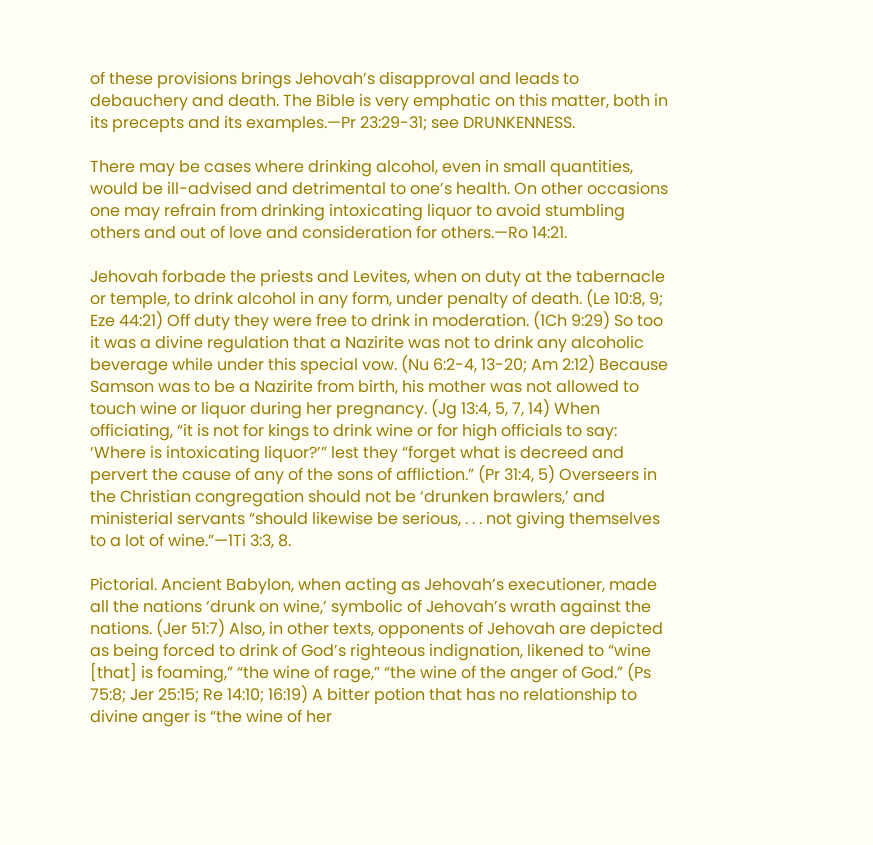of these provisions brings Jehovah’s disapproval and leads to debauchery and death. The Bible is very emphatic on this matter, both in its precepts and its examples.—Pr 23:29-31; see DRUNKENNESS.

There may be cases where drinking alcohol, even in small quantities, would be ill-advised and detrimental to one’s health. On other occasions one may refrain from drinking intoxicating liquor to avoid stumbling others and out of love and consideration for others.—Ro 14:21.

Jehovah forbade the priests and Levites, when on duty at the tabernacle or temple, to drink alcohol in any form, under penalty of death. (Le 10:8, 9; Eze 44:21) Off duty they were free to drink in moderation. (1Ch 9:29) So too it was a divine regulation that a Nazirite was not to drink any alcoholic beverage while under this special vow. (Nu 6:2-4, 13-20; Am 2:12) Because Samson was to be a Nazirite from birth, his mother was not allowed to touch wine or liquor during her pregnancy. (Jg 13:4, 5, 7, 14) When officiating, “it is not for kings to drink wine or for high officials to say: ‘Where is intoxicating liquor?’” lest they “forget what is decreed and pervert the cause of any of the sons of affliction.” (Pr 31:4, 5) Overseers in the Christian congregation should not be ‘drunken brawlers,’ and ministerial servants “should likewise be serious, . . . not giving themselves to a lot of wine.”—1Ti 3:3, 8.

Pictorial. Ancient Babylon, when acting as Jehovah’s executioner, made all the nations ‘drunk on wine,’ symbolic of Jehovah’s wrath against the nations. (Jer 51:7) Also, in other texts, opponents of Jehovah are depicted as being forced to drink of God’s righteous indignation, likened to “wine [that] is foaming,” “the wine of rage,” “the wine of the anger of God.” (Ps 75:8; Jer 25:15; Re 14:10; 16:19) A bitter potion that has no relationship to divine anger is “the wine of her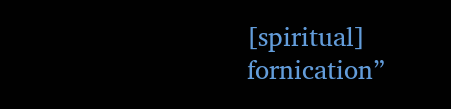[spiritual] fornication”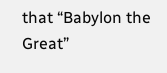that “Babylon the Great”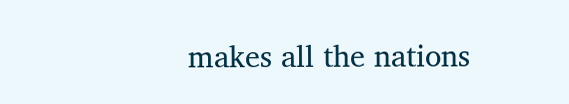makes all the nations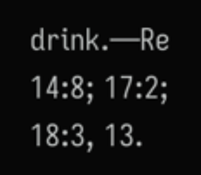drink.—Re 14:8; 17:2; 18:3, 13.